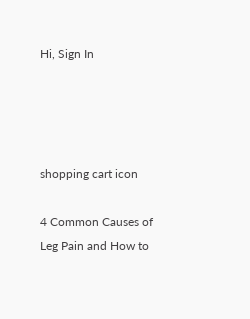Hi, Sign In




shopping cart icon

4 Common Causes of Leg Pain and How to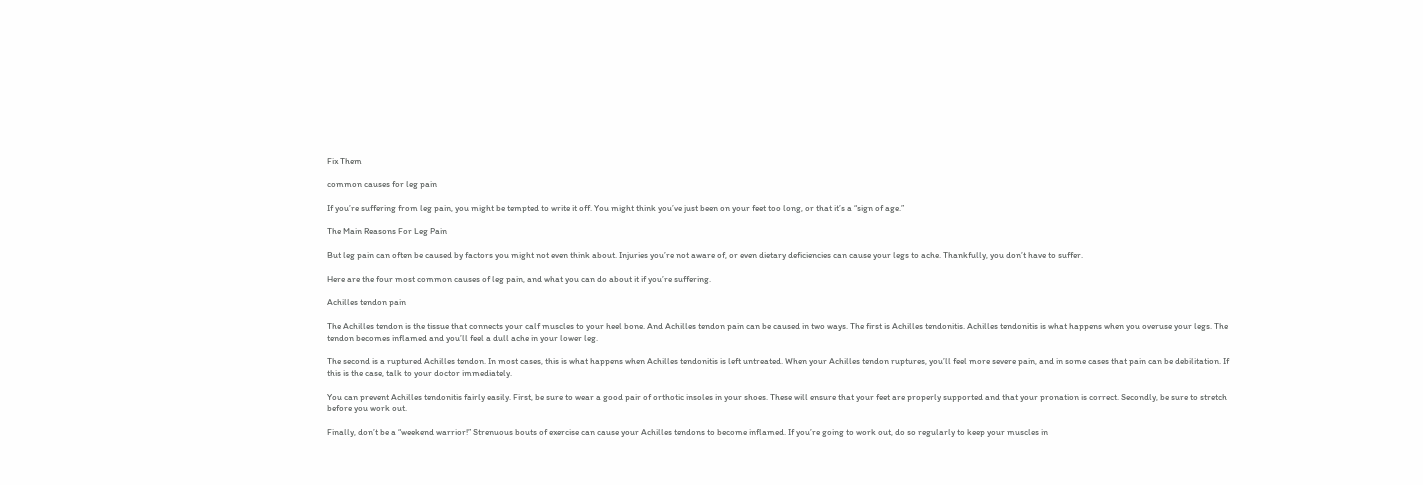Fix Them

common causes for leg pain

If you’re suffering from leg pain, you might be tempted to write it off. You might think you’ve just been on your feet too long, or that it’s a “sign of age.”

The Main Reasons For Leg Pain

But leg pain can often be caused by factors you might not even think about. Injuries you’re not aware of, or even dietary deficiencies can cause your legs to ache. Thankfully, you don’t have to suffer.

Here are the four most common causes of leg pain, and what you can do about it if you’re suffering.

Achilles tendon pain

The Achilles tendon is the tissue that connects your calf muscles to your heel bone. And Achilles tendon pain can be caused in two ways. The first is Achilles tendonitis. Achilles tendonitis is what happens when you overuse your legs. The tendon becomes inflamed and you’ll feel a dull ache in your lower leg.

The second is a ruptured Achilles tendon. In most cases, this is what happens when Achilles tendonitis is left untreated. When your Achilles tendon ruptures, you’ll feel more severe pain, and in some cases that pain can be debilitation. If this is the case, talk to your doctor immediately.

You can prevent Achilles tendonitis fairly easily. First, be sure to wear a good pair of orthotic insoles in your shoes. These will ensure that your feet are properly supported and that your pronation is correct. Secondly, be sure to stretch before you work out.

Finally, don’t be a “weekend warrior!” Strenuous bouts of exercise can cause your Achilles tendons to become inflamed. If you’re going to work out, do so regularly to keep your muscles in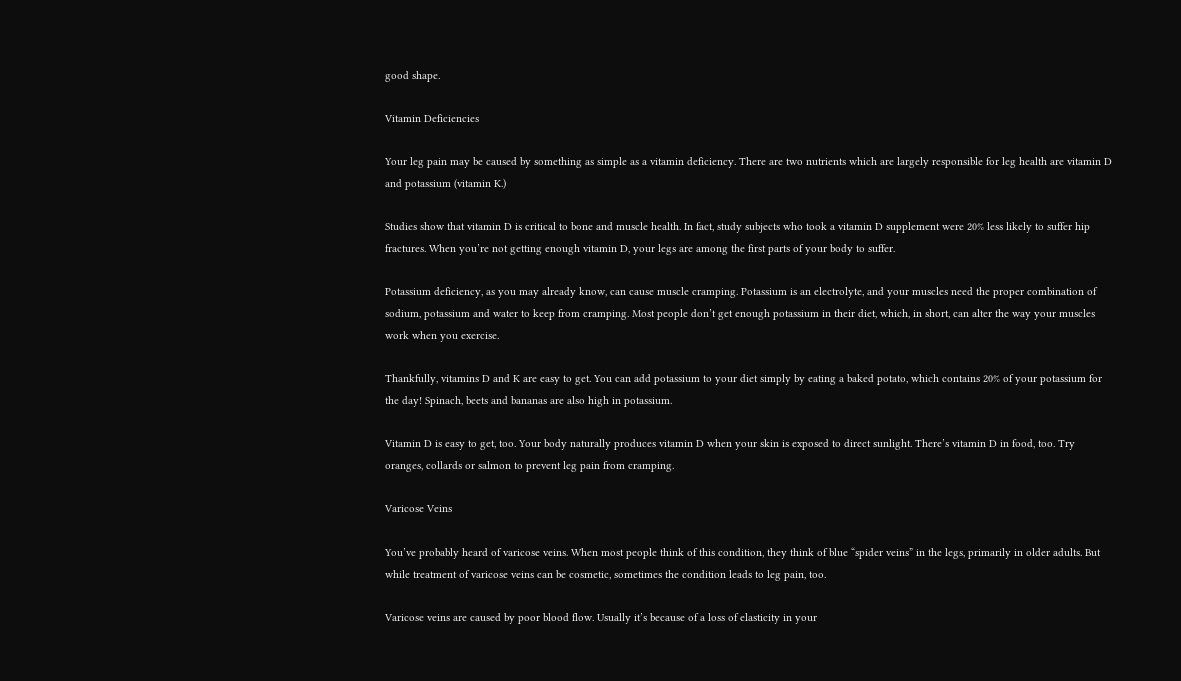good shape.

Vitamin Deficiencies

Your leg pain may be caused by something as simple as a vitamin deficiency. There are two nutrients which are largely responsible for leg health are vitamin D and potassium (vitamin K.)

Studies show that vitamin D is critical to bone and muscle health. In fact, study subjects who took a vitamin D supplement were 20% less likely to suffer hip fractures. When you’re not getting enough vitamin D, your legs are among the first parts of your body to suffer.

Potassium deficiency, as you may already know, can cause muscle cramping. Potassium is an electrolyte, and your muscles need the proper combination of sodium, potassium and water to keep from cramping. Most people don’t get enough potassium in their diet, which, in short, can alter the way your muscles work when you exercise.

Thankfully, vitamins D and K are easy to get. You can add potassium to your diet simply by eating a baked potato, which contains 20% of your potassium for the day! Spinach, beets and bananas are also high in potassium.

Vitamin D is easy to get, too. Your body naturally produces vitamin D when your skin is exposed to direct sunlight. There’s vitamin D in food, too. Try oranges, collards or salmon to prevent leg pain from cramping.

Varicose Veins

You’ve probably heard of varicose veins. When most people think of this condition, they think of blue “spider veins” in the legs, primarily in older adults. But while treatment of varicose veins can be cosmetic, sometimes the condition leads to leg pain, too.

Varicose veins are caused by poor blood flow. Usually it’s because of a loss of elasticity in your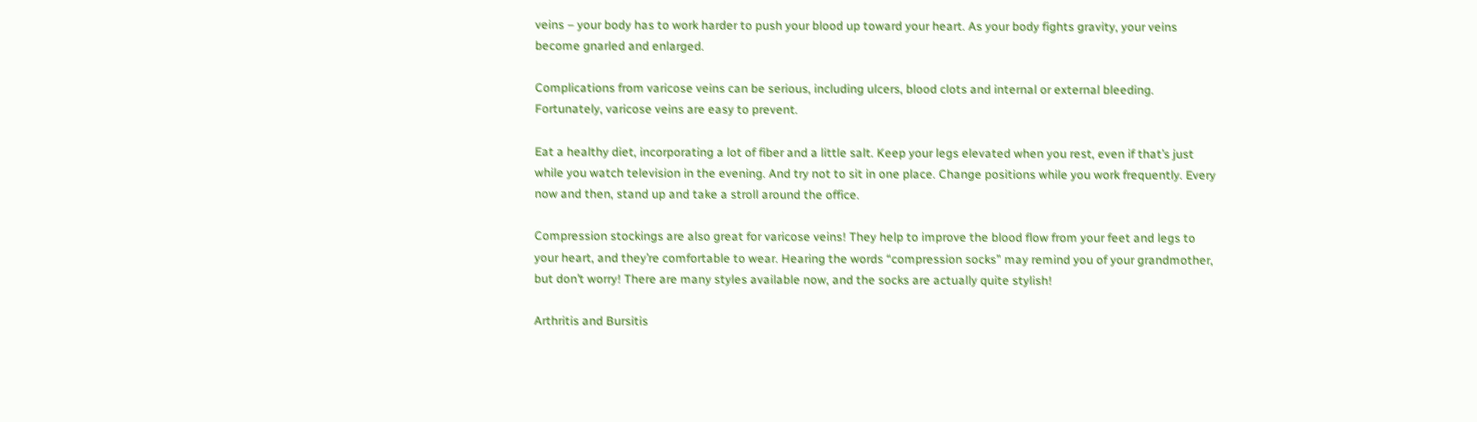veins – your body has to work harder to push your blood up toward your heart. As your body fights gravity, your veins become gnarled and enlarged.

Complications from varicose veins can be serious, including ulcers, blood clots and internal or external bleeding. Fortunately, varicose veins are easy to prevent.

Eat a healthy diet, incorporating a lot of fiber and a little salt. Keep your legs elevated when you rest, even if that’s just while you watch television in the evening. And try not to sit in one place. Change positions while you work frequently. Every now and then, stand up and take a stroll around the office.

Compression stockings are also great for varicose veins! They help to improve the blood flow from your feet and legs to your heart, and they’re comfortable to wear. Hearing the words “compression socks” may remind you of your grandmother, but don’t worry! There are many styles available now, and the socks are actually quite stylish!

Arthritis and Bursitis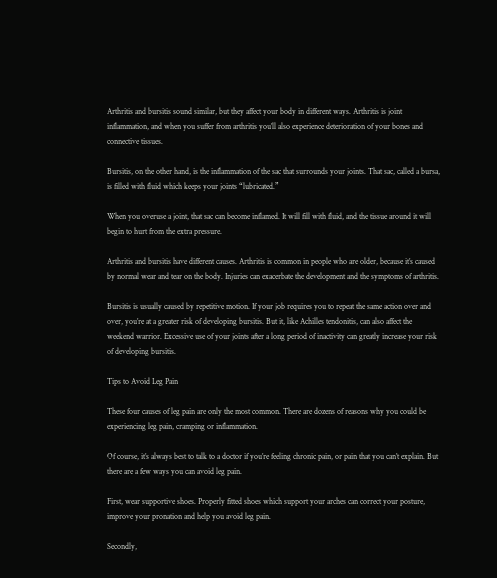Arthritis and bursitis sound similar, but they affect your body in different ways. Arthritis is joint inflammation, and when you suffer from arthritis you’ll also experience deterioration of your bones and connective tissues.

Bursitis, on the other hand, is the inflammation of the sac that surrounds your joints. That sac, called a bursa, is filled with fluid which keeps your joints “lubricated.”

When you overuse a joint, that sac can become inflamed. It will fill with fluid, and the tissue around it will begin to hurt from the extra pressure.

Arthritis and bursitis have different causes. Arthritis is common in people who are older, because it’s caused by normal wear and tear on the body. Injuries can exacerbate the development and the symptoms of arthritis.

Bursitis is usually caused by repetitive motion. If your job requires you to repeat the same action over and over, you’re at a greater risk of developing bursitis. But it, like Achilles tendonitis, can also affect the weekend warrior. Excessive use of your joints after a long period of inactivity can greatly increase your risk of developing bursitis.

Tips to Avoid Leg Pain

These four causes of leg pain are only the most common. There are dozens of reasons why you could be experiencing leg pain, cramping or inflammation.

Of course, it’s always best to talk to a doctor if you’re feeling chronic pain, or pain that you can’t explain. But there are a few ways you can avoid leg pain.

First, wear supportive shoes. Properly fitted shoes which support your arches can correct your posture, improve your pronation and help you avoid leg pain.

Secondly,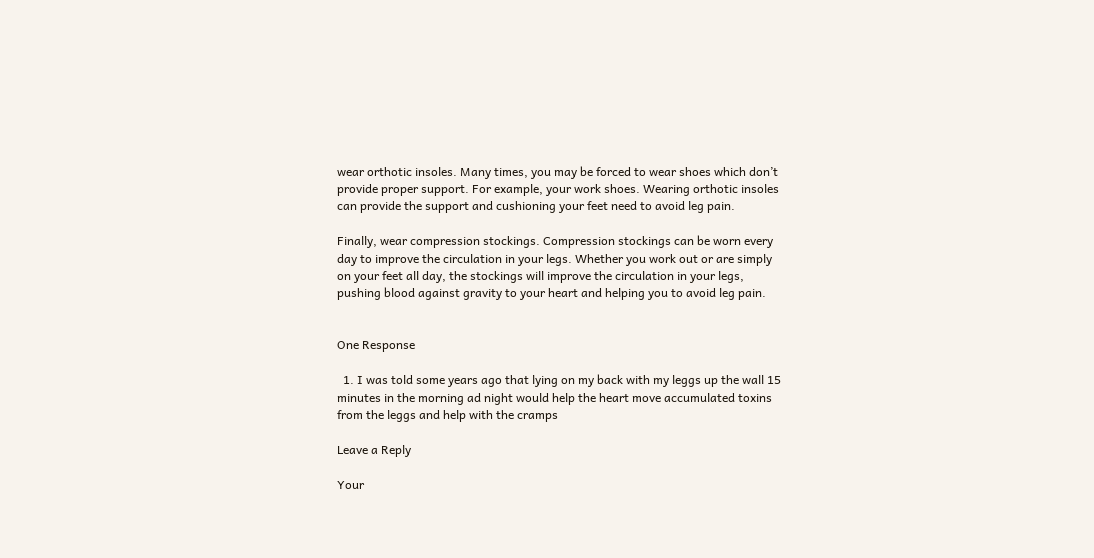wear orthotic insoles. Many times, you may be forced to wear shoes which don’t provide proper support. For example, your work shoes. Wearing orthotic insoles can provide the support and cushioning your feet need to avoid leg pain.

Finally, wear compression stockings. Compression stockings can be worn every day to improve the circulation in your legs. Whether you work out or are simply on your feet all day, the stockings will improve the circulation in your legs, pushing blood against gravity to your heart and helping you to avoid leg pain.


One Response

  1. I was told some years ago that lying on my back with my leggs up the wall 15 minutes in the morning ad night would help the heart move accumulated toxins from the leggs and help with the cramps

Leave a Reply

Your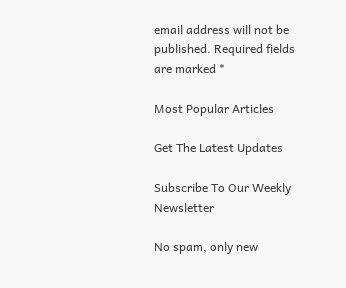email address will not be published. Required fields are marked *

Most Popular Articles

Get The Latest Updates

Subscribe To Our Weekly Newsletter

No spam, only new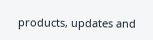products, updates and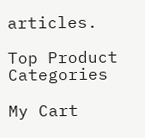articles.

Top Product Categories

My Cart